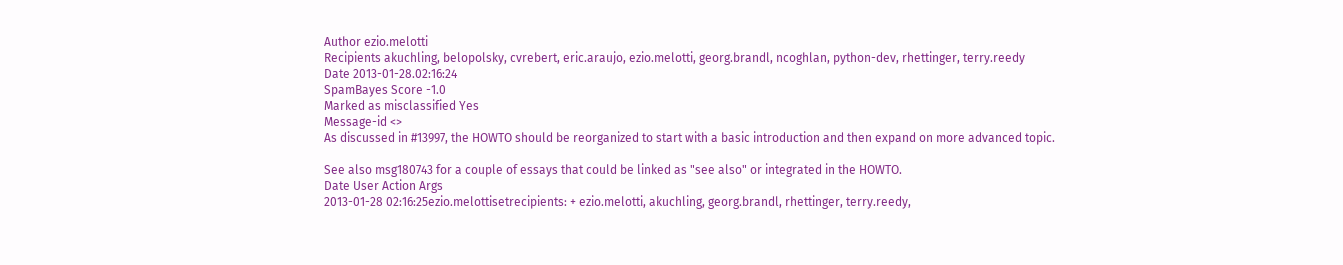Author ezio.melotti
Recipients akuchling, belopolsky, cvrebert, eric.araujo, ezio.melotti, georg.brandl, ncoghlan, python-dev, rhettinger, terry.reedy
Date 2013-01-28.02:16:24
SpamBayes Score -1.0
Marked as misclassified Yes
Message-id <>
As discussed in #13997, the HOWTO should be reorganized to start with a basic introduction and then expand on more advanced topic.

See also msg180743 for a couple of essays that could be linked as "see also" or integrated in the HOWTO.
Date User Action Args
2013-01-28 02:16:25ezio.melottisetrecipients: + ezio.melotti, akuchling, georg.brandl, rhettinger, terry.reedy,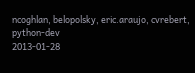ncoghlan, belopolsky, eric.araujo, cvrebert, python-dev
2013-01-28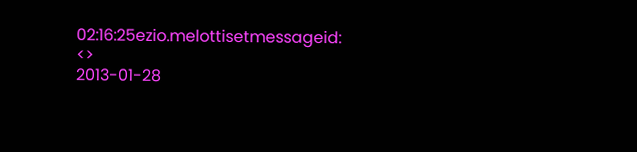02:16:25ezio.melottisetmessageid: <>
2013-01-28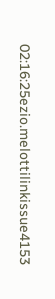02:16:25ezio.melottilinkissue4153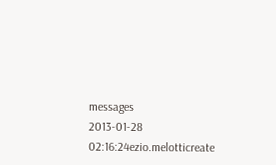messages
2013-01-28 02:16:24ezio.melotticreate